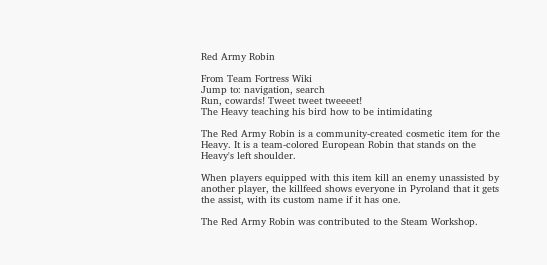Red Army Robin

From Team Fortress Wiki
Jump to: navigation, search
Run, cowards! Tweet tweet tweeeet!
The Heavy teaching his bird how to be intimidating

The Red Army Robin is a community-created cosmetic item for the Heavy. It is a team-colored European Robin that stands on the Heavy's left shoulder.

When players equipped with this item kill an enemy unassisted by another player, the killfeed shows everyone in Pyroland that it gets the assist, with its custom name if it has one.

The Red Army Robin was contributed to the Steam Workshop.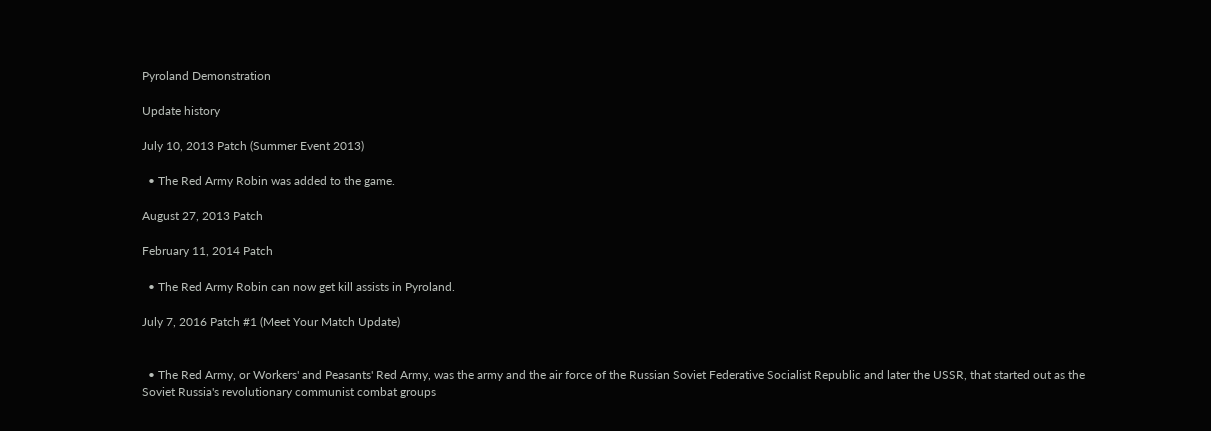Pyroland Demonstration

Update history

July 10, 2013 Patch (Summer Event 2013)

  • The Red Army Robin was added to the game.

August 27, 2013 Patch

February 11, 2014 Patch

  • The Red Army Robin can now get kill assists in Pyroland.

July 7, 2016 Patch #1 (Meet Your Match Update)


  • The Red Army, or Workers' and Peasants' Red Army, was the army and the air force of the Russian Soviet Federative Socialist Republic and later the USSR, that started out as the Soviet Russia's revolutionary communist combat groups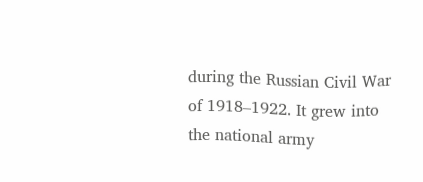during the Russian Civil War of 1918–1922. It grew into the national army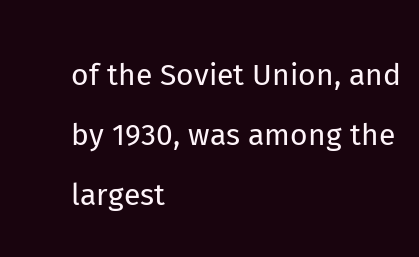of the Soviet Union, and by 1930, was among the largest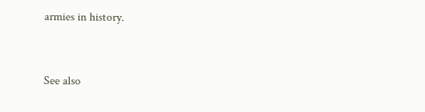armies in history.


See also